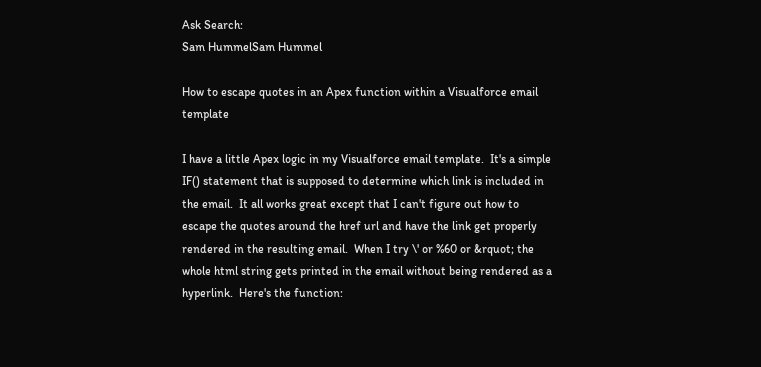Ask Search:
Sam HummelSam Hummel

How to escape quotes in an Apex function within a Visualforce email template

I have a little Apex logic in my Visualforce email template.  It's a simple IF() statement that is supposed to determine which link is included in the email.  It all works great except that I can't figure out how to escape the quotes around the href url and have the link get properly rendered in the resulting email.  When I try \' or %60 or &rquot; the whole html string gets printed in the email without being rendered as a hyperlink.  Here's the function: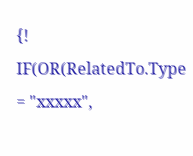{! IF(OR(RelatedTo.Type = "xxxxx",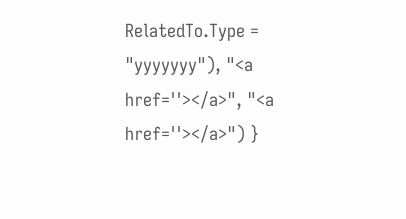RelatedTo.Type = "yyyyyyy"), "<a href=''></a>", "<a href=''></a>") }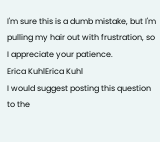I'm sure this is a dumb mistake, but I'm pulling my hair out with frustration, so I appreciate your patience.
Erica KuhlErica Kuhl
I would suggest posting this question to the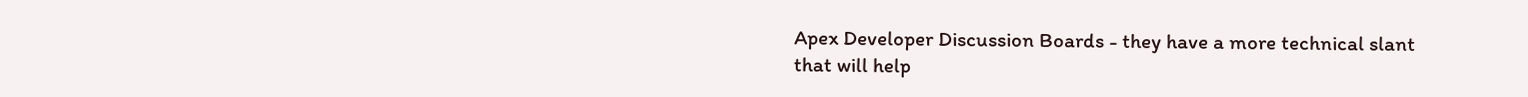Apex Developer Discussion Boards - they have a more technical slant that will help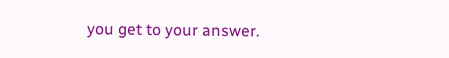you get to your answer.